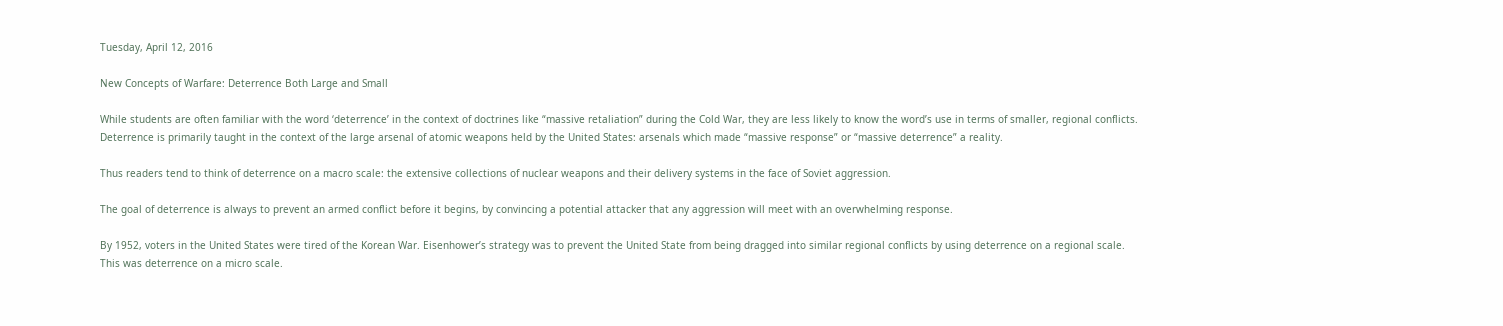Tuesday, April 12, 2016

New Concepts of Warfare: Deterrence Both Large and Small

While students are often familiar with the word ‘deterrence’ in the context of doctrines like “massive retaliation” during the Cold War, they are less likely to know the word’s use in terms of smaller, regional conflicts. Deterrence is primarily taught in the context of the large arsenal of atomic weapons held by the United States: arsenals which made “massive response” or “massive deterrence” a reality.

Thus readers tend to think of deterrence on a macro scale: the extensive collections of nuclear weapons and their delivery systems in the face of Soviet aggression.

The goal of deterrence is always to prevent an armed conflict before it begins, by convincing a potential attacker that any aggression will meet with an overwhelming response.

By 1952, voters in the United States were tired of the Korean War. Eisenhower’s strategy was to prevent the United State from being dragged into similar regional conflicts by using deterrence on a regional scale. This was deterrence on a micro scale.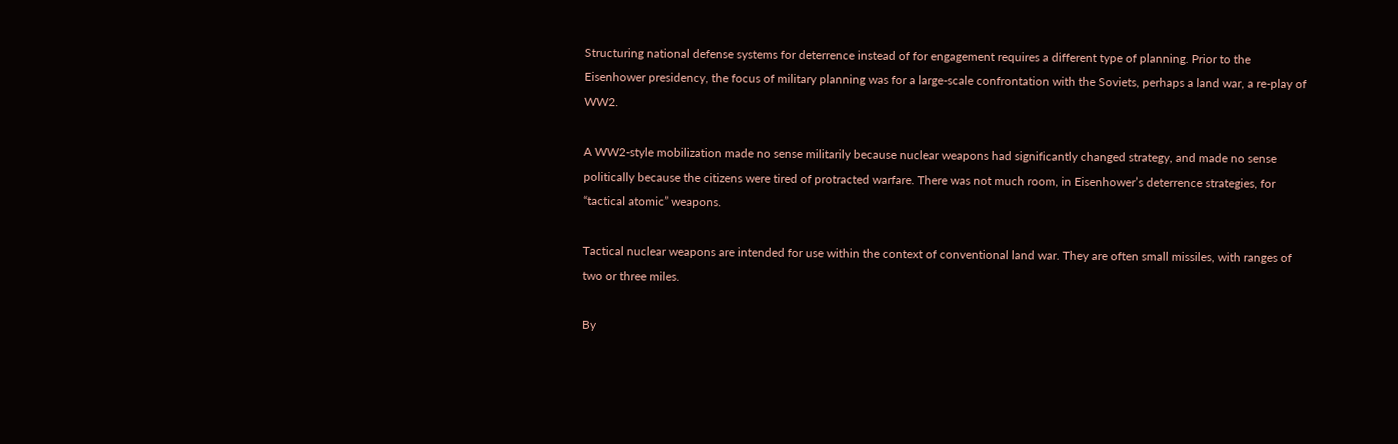Structuring national defense systems for deterrence instead of for engagement requires a different type of planning. Prior to the Eisenhower presidency, the focus of military planning was for a large-scale confrontation with the Soviets, perhaps a land war, a re-play of WW2.

A WW2-style mobilization made no sense militarily because nuclear weapons had significantly changed strategy, and made no sense politically because the citizens were tired of protracted warfare. There was not much room, in Eisenhower’s deterrence strategies, for “tactical atomic” weapons.

Tactical nuclear weapons are intended for use within the context of conventional land war. They are often small missiles, with ranges of two or three miles.

By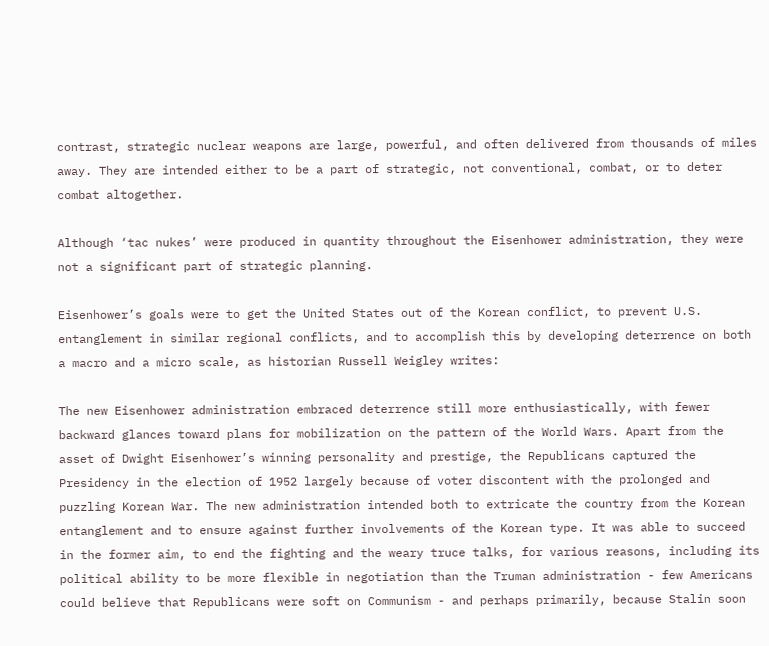contrast, strategic nuclear weapons are large, powerful, and often delivered from thousands of miles away. They are intended either to be a part of strategic, not conventional, combat, or to deter combat altogether.

Although ‘tac nukes’ were produced in quantity throughout the Eisenhower administration, they were not a significant part of strategic planning.

Eisenhower’s goals were to get the United States out of the Korean conflict, to prevent U.S. entanglement in similar regional conflicts, and to accomplish this by developing deterrence on both a macro and a micro scale, as historian Russell Weigley writes:

The new Eisenhower administration embraced deterrence still more enthusiastically, with fewer backward glances toward plans for mobilization on the pattern of the World Wars. Apart from the asset of Dwight Eisenhower’s winning personality and prestige, the Republicans captured the Presidency in the election of 1952 largely because of voter discontent with the prolonged and puzzling Korean War. The new administration intended both to extricate the country from the Korean entanglement and to ensure against further involvements of the Korean type. It was able to succeed in the former aim, to end the fighting and the weary truce talks, for various reasons, including its political ability to be more flexible in negotiation than the Truman administration - few Americans could believe that Republicans were soft on Communism - and perhaps primarily, because Stalin soon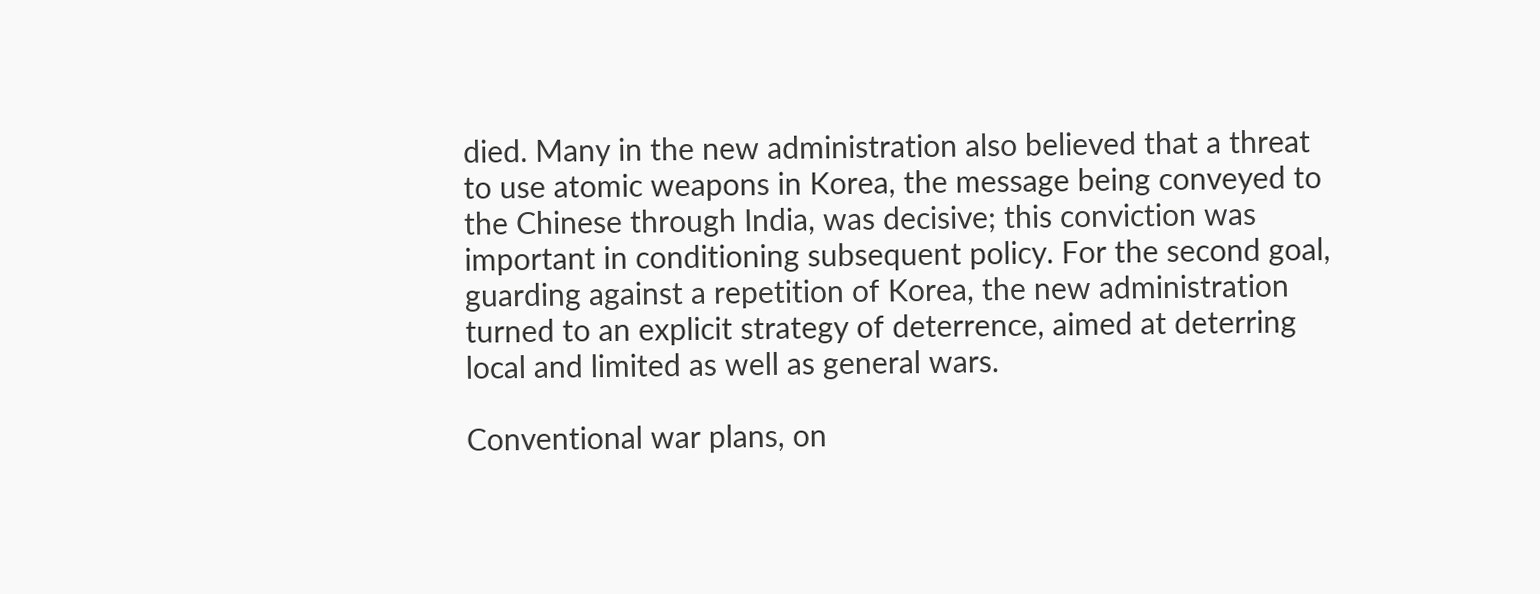died. Many in the new administration also believed that a threat to use atomic weapons in Korea, the message being conveyed to the Chinese through India, was decisive; this conviction was important in conditioning subsequent policy. For the second goal, guarding against a repetition of Korea, the new administration turned to an explicit strategy of deterrence, aimed at deterring local and limited as well as general wars.

Conventional war plans, on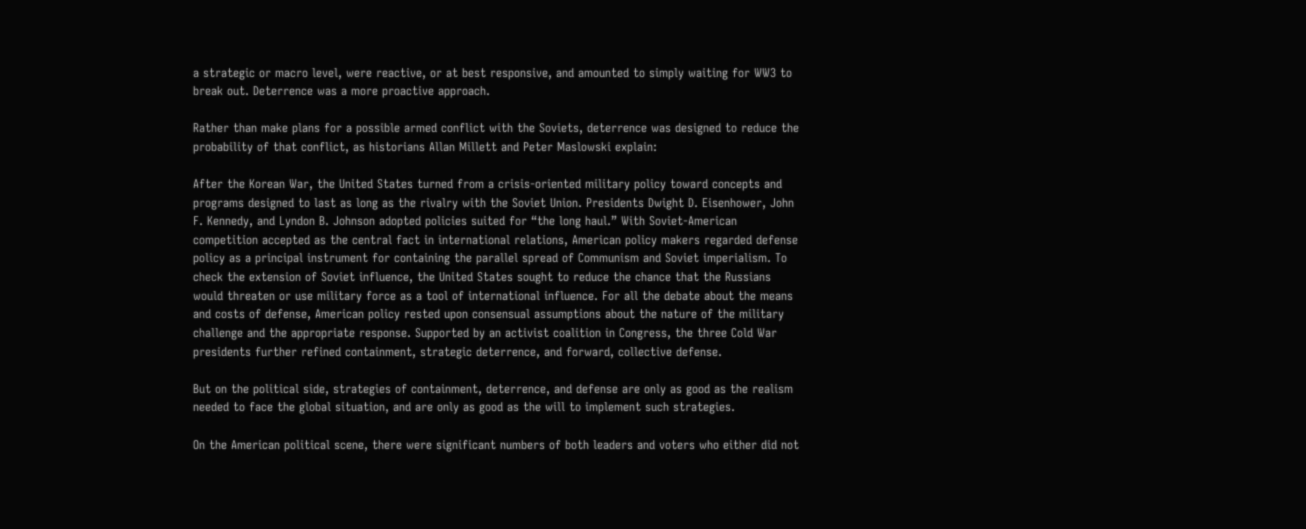a strategic or macro level, were reactive, or at best responsive, and amounted to simply waiting for WW3 to break out. Deterrence was a more proactive approach.

Rather than make plans for a possible armed conflict with the Soviets, deterrence was designed to reduce the probability of that conflict, as historians Allan Millett and Peter Maslowski explain:

After the Korean War, the United States turned from a crisis-oriented military policy toward concepts and programs designed to last as long as the rivalry with the Soviet Union. Presidents Dwight D. Eisenhower, John F. Kennedy, and Lyndon B. Johnson adopted policies suited for “the long haul.” With Soviet-American competition accepted as the central fact in international relations, American policy makers regarded defense policy as a principal instrument for containing the parallel spread of Communism and Soviet imperialism. To check the extension of Soviet influence, the United States sought to reduce the chance that the Russians would threaten or use military force as a tool of international influence. For all the debate about the means and costs of defense, American policy rested upon consensual assumptions about the nature of the military challenge and the appropriate response. Supported by an activist coalition in Congress, the three Cold War presidents further refined containment, strategic deterrence, and forward, collective defense.

But on the political side, strategies of containment, deterrence, and defense are only as good as the realism needed to face the global situation, and are only as good as the will to implement such strategies.

On the American political scene, there were significant numbers of both leaders and voters who either did not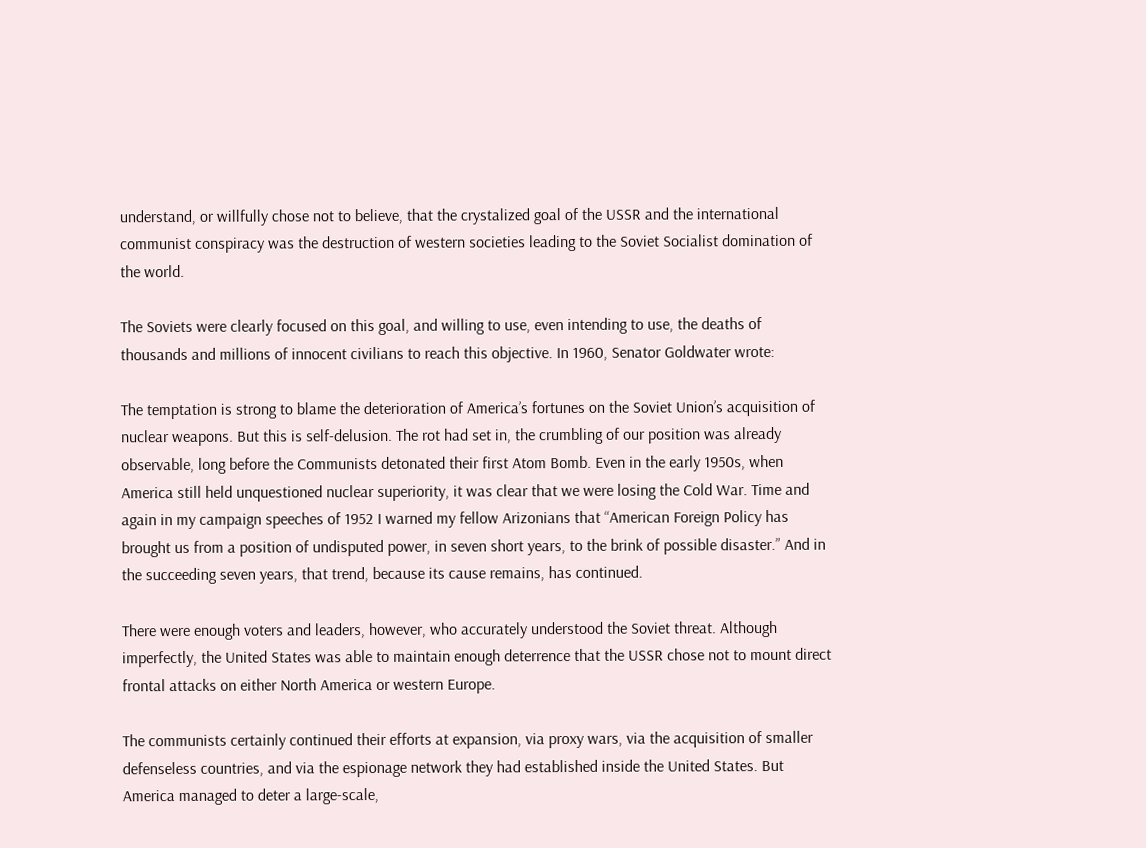understand, or willfully chose not to believe, that the crystalized goal of the USSR and the international communist conspiracy was the destruction of western societies leading to the Soviet Socialist domination of the world.

The Soviets were clearly focused on this goal, and willing to use, even intending to use, the deaths of thousands and millions of innocent civilians to reach this objective. In 1960, Senator Goldwater wrote:

The temptation is strong to blame the deterioration of America’s fortunes on the Soviet Union’s acquisition of nuclear weapons. But this is self-delusion. The rot had set in, the crumbling of our position was already observable, long before the Communists detonated their first Atom Bomb. Even in the early 1950s, when America still held unquestioned nuclear superiority, it was clear that we were losing the Cold War. Time and again in my campaign speeches of 1952 I warned my fellow Arizonians that “American Foreign Policy has brought us from a position of undisputed power, in seven short years, to the brink of possible disaster.” And in the succeeding seven years, that trend, because its cause remains, has continued.

There were enough voters and leaders, however, who accurately understood the Soviet threat. Although imperfectly, the United States was able to maintain enough deterrence that the USSR chose not to mount direct frontal attacks on either North America or western Europe.

The communists certainly continued their efforts at expansion, via proxy wars, via the acquisition of smaller defenseless countries, and via the espionage network they had established inside the United States. But America managed to deter a large-scale,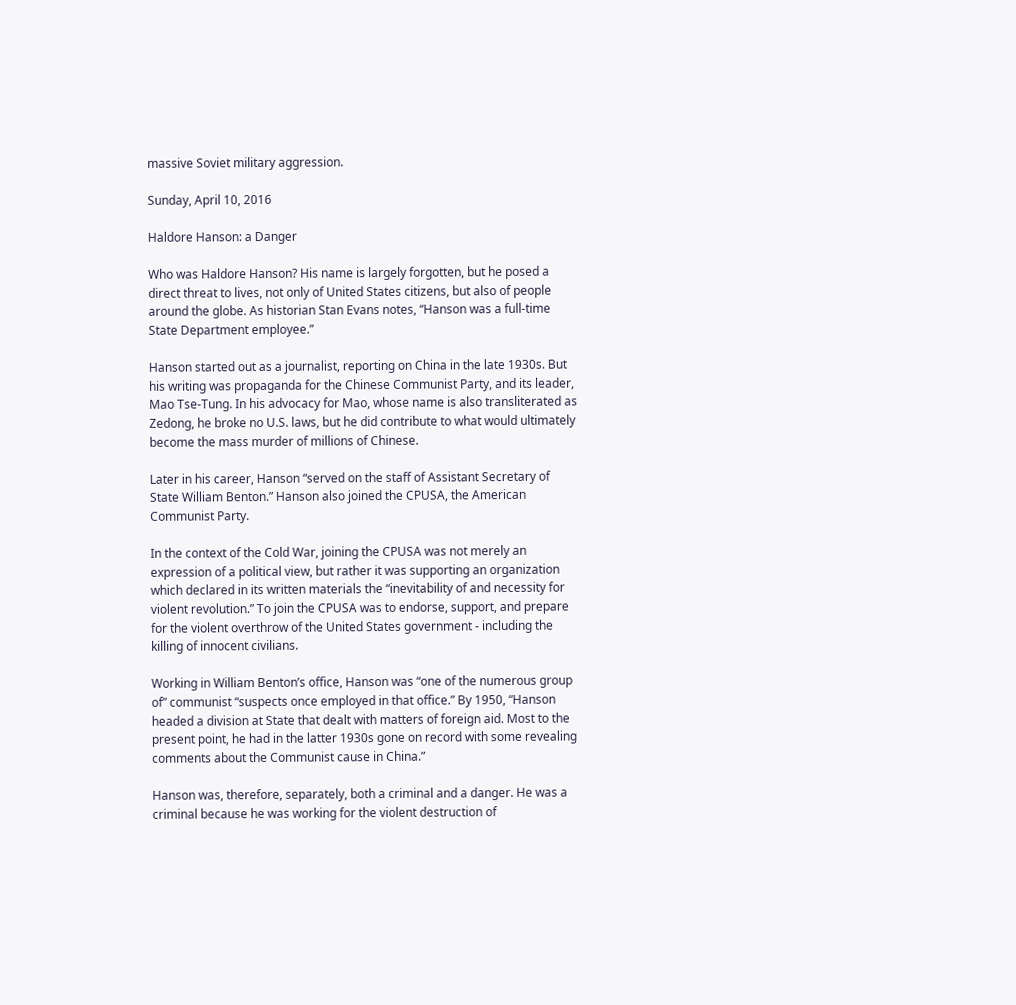massive Soviet military aggression.

Sunday, April 10, 2016

Haldore Hanson: a Danger

Who was Haldore Hanson? His name is largely forgotten, but he posed a direct threat to lives, not only of United States citizens, but also of people around the globe. As historian Stan Evans notes, “Hanson was a full-time State Department employee.”

Hanson started out as a journalist, reporting on China in the late 1930s. But his writing was propaganda for the Chinese Communist Party, and its leader, Mao Tse-Tung. In his advocacy for Mao, whose name is also transliterated as Zedong, he broke no U.S. laws, but he did contribute to what would ultimately become the mass murder of millions of Chinese.

Later in his career, Hanson “served on the staff of Assistant Secretary of State William Benton.” Hanson also joined the CPUSA, the American Communist Party.

In the context of the Cold War, joining the CPUSA was not merely an expression of a political view, but rather it was supporting an organization which declared in its written materials the “inevitability of and necessity for violent revolution.” To join the CPUSA was to endorse, support, and prepare for the violent overthrow of the United States government - including the killing of innocent civilians.

Working in William Benton’s office, Hanson was “one of the numerous group of” communist “suspects once employed in that office.” By 1950, “Hanson headed a division at State that dealt with matters of foreign aid. Most to the present point, he had in the latter 1930s gone on record with some revealing comments about the Communist cause in China.”

Hanson was, therefore, separately, both a criminal and a danger. He was a criminal because he was working for the violent destruction of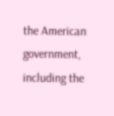the American government, including the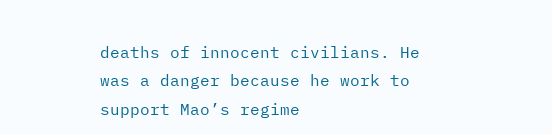deaths of innocent civilians. He was a danger because he work to support Mao’s regime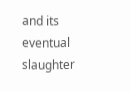and its eventual slaughter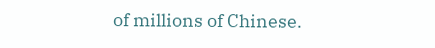of millions of Chinese.